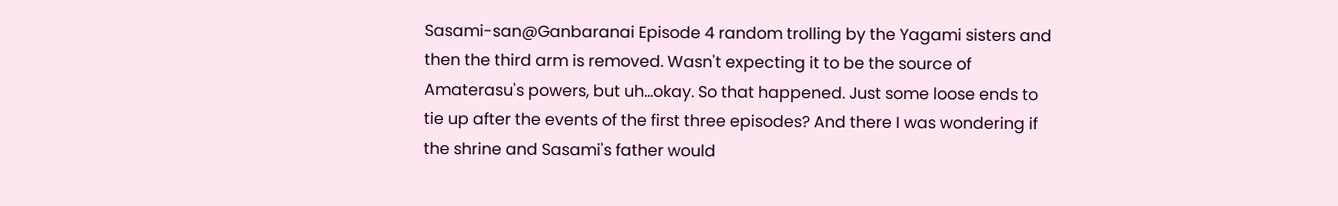Sasami-san@Ganbaranai Episode 4 random trolling by the Yagami sisters and then the third arm is removed. Wasn't expecting it to be the source of Amaterasu's powers, but uh...okay. So that happened. Just some loose ends to tie up after the events of the first three episodes? And there I was wondering if the shrine and Sasami's father would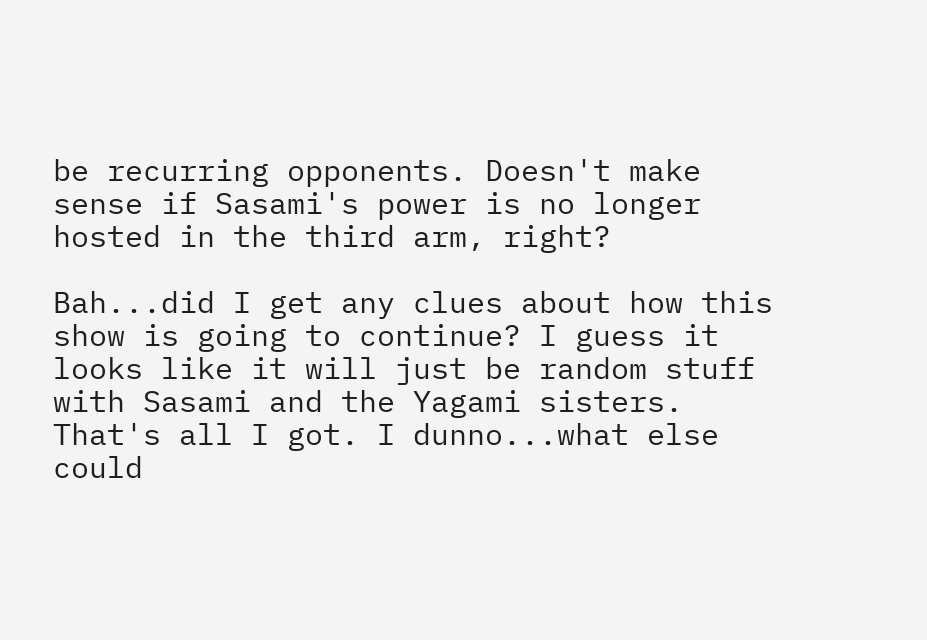be recurring opponents. Doesn't make sense if Sasami's power is no longer hosted in the third arm, right?

Bah...did I get any clues about how this show is going to continue? I guess it looks like it will just be random stuff with Sasami and the Yagami sisters. That's all I got. I dunno...what else could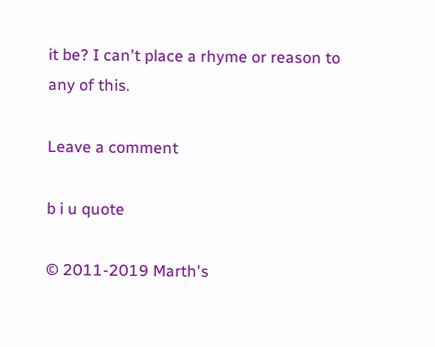it be? I can't place a rhyme or reason to any of this.

Leave a comment

b i u quote

© 2011-2019 Marth's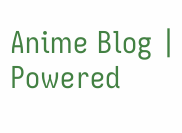Anime Blog | Powered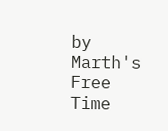by Marth's Free Time